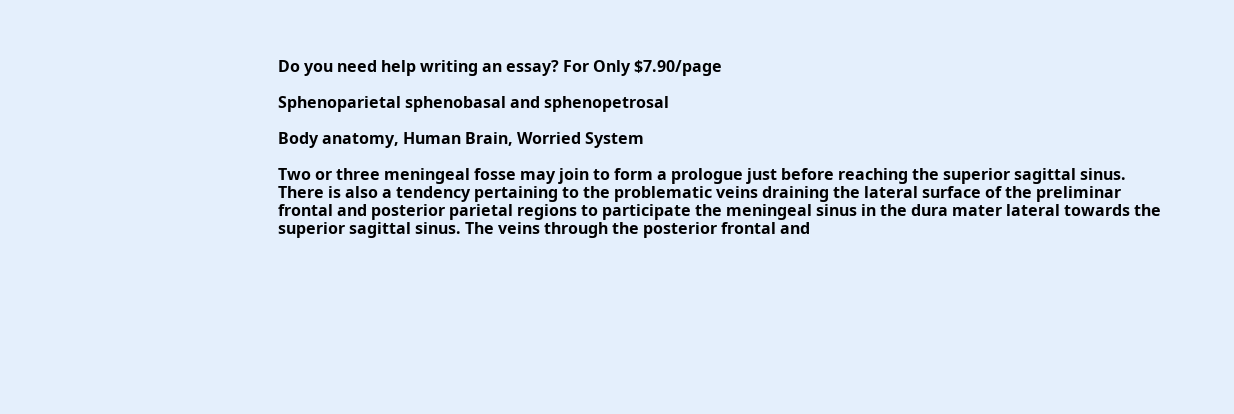Do you need help writing an essay? For Only $7.90/page

Sphenoparietal sphenobasal and sphenopetrosal

Body anatomy, Human Brain, Worried System

Two or three meningeal fosse may join to form a prologue just before reaching the superior sagittal sinus. There is also a tendency pertaining to the problematic veins draining the lateral surface of the preliminar frontal and posterior parietal regions to participate the meningeal sinus in the dura mater lateral towards the superior sagittal sinus. The veins through the posterior frontal and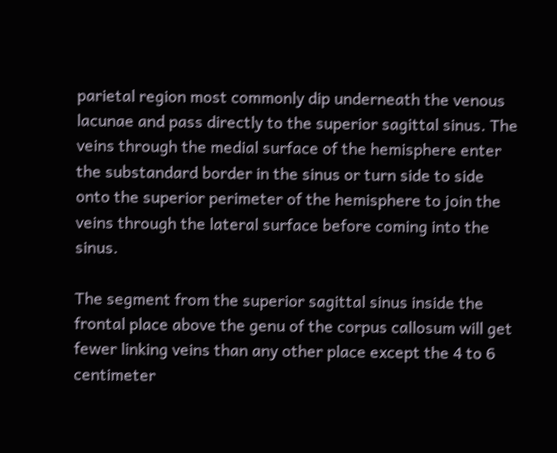parietal region most commonly dip underneath the venous lacunae and pass directly to the superior sagittal sinus. The veins through the medial surface of the hemisphere enter the substandard border in the sinus or turn side to side onto the superior perimeter of the hemisphere to join the veins through the lateral surface before coming into the sinus.

The segment from the superior sagittal sinus inside the frontal place above the genu of the corpus callosum will get fewer linking veins than any other place except the 4 to 6 centimeter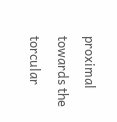proximal towards the torcular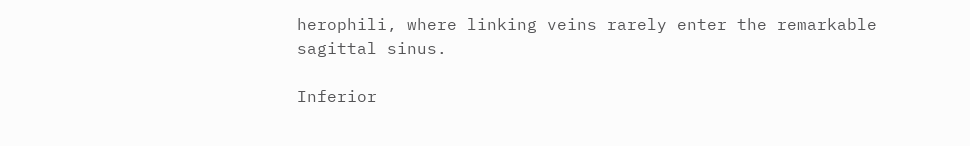herophili, where linking veins rarely enter the remarkable sagittal sinus.

Inferior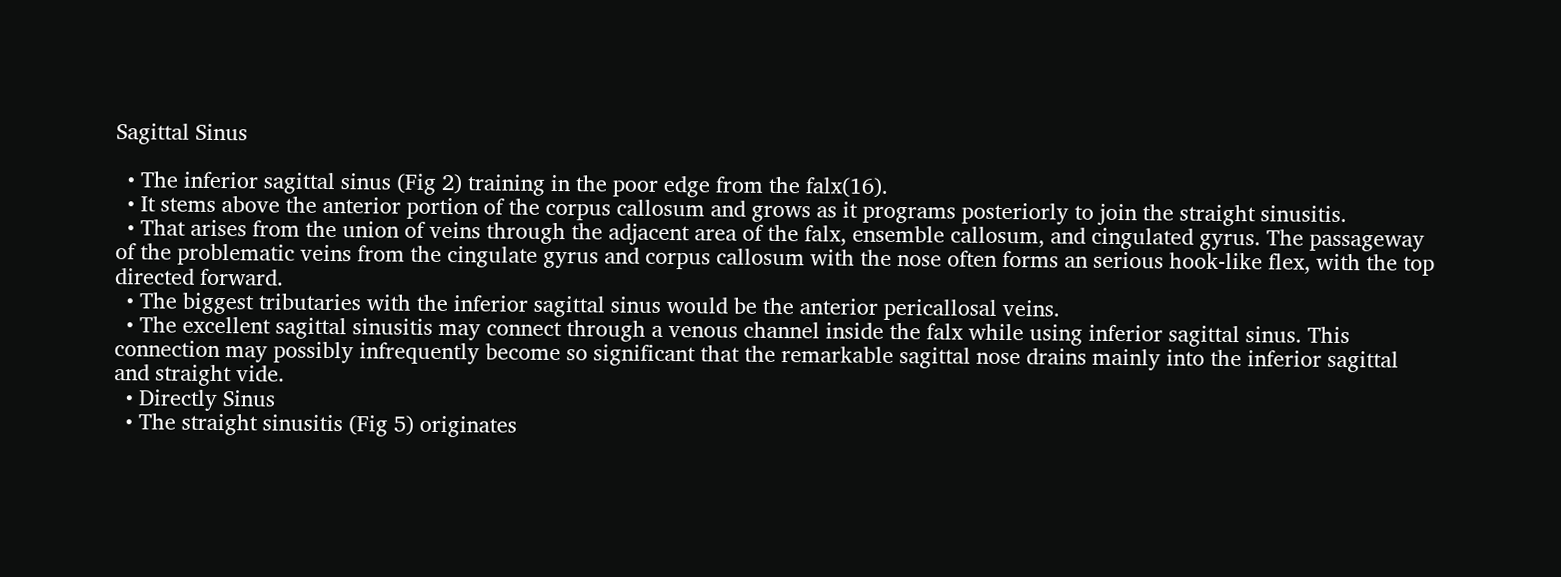Sagittal Sinus

  • The inferior sagittal sinus (Fig 2) training in the poor edge from the falx(16).
  • It stems above the anterior portion of the corpus callosum and grows as it programs posteriorly to join the straight sinusitis.
  • That arises from the union of veins through the adjacent area of the falx, ensemble callosum, and cingulated gyrus. The passageway of the problematic veins from the cingulate gyrus and corpus callosum with the nose often forms an serious hook-like flex, with the top directed forward.
  • The biggest tributaries with the inferior sagittal sinus would be the anterior pericallosal veins.
  • The excellent sagittal sinusitis may connect through a venous channel inside the falx while using inferior sagittal sinus. This connection may possibly infrequently become so significant that the remarkable sagittal nose drains mainly into the inferior sagittal and straight vide.
  • Directly Sinus
  • The straight sinusitis (Fig 5) originates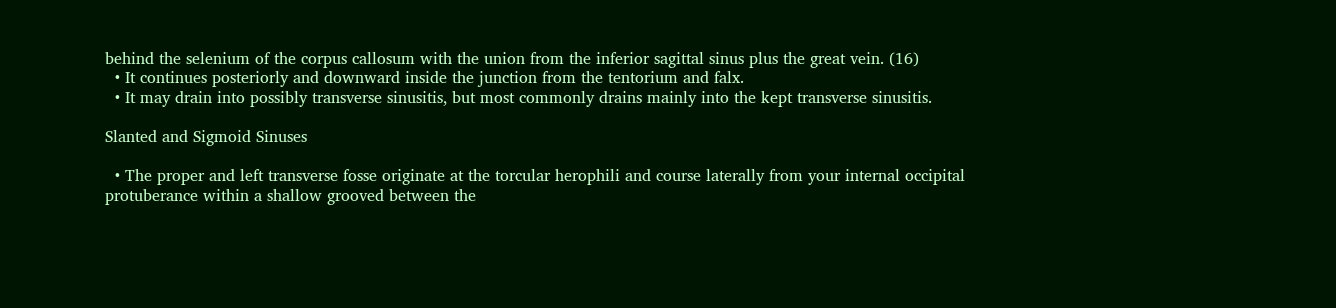behind the selenium of the corpus callosum with the union from the inferior sagittal sinus plus the great vein. (16)
  • It continues posteriorly and downward inside the junction from the tentorium and falx.
  • It may drain into possibly transverse sinusitis, but most commonly drains mainly into the kept transverse sinusitis.

Slanted and Sigmoid Sinuses

  • The proper and left transverse fosse originate at the torcular herophili and course laterally from your internal occipital protuberance within a shallow grooved between the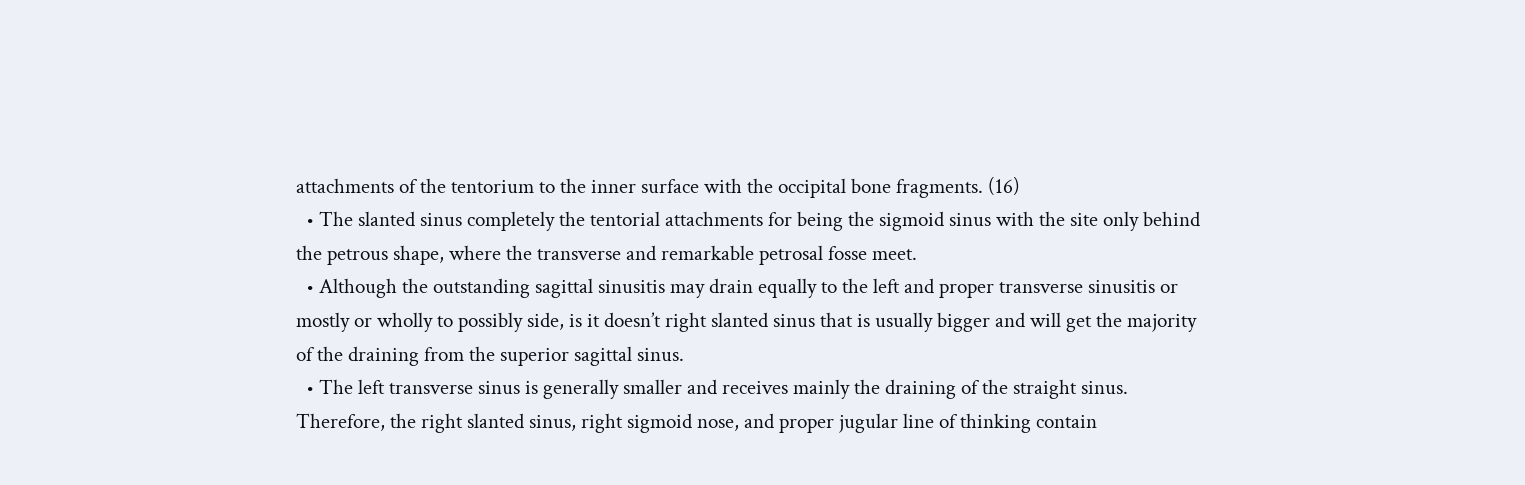attachments of the tentorium to the inner surface with the occipital bone fragments. (16)
  • The slanted sinus completely the tentorial attachments for being the sigmoid sinus with the site only behind the petrous shape, where the transverse and remarkable petrosal fosse meet.
  • Although the outstanding sagittal sinusitis may drain equally to the left and proper transverse sinusitis or mostly or wholly to possibly side, is it doesn’t right slanted sinus that is usually bigger and will get the majority of the draining from the superior sagittal sinus.
  • The left transverse sinus is generally smaller and receives mainly the draining of the straight sinus. Therefore, the right slanted sinus, right sigmoid nose, and proper jugular line of thinking contain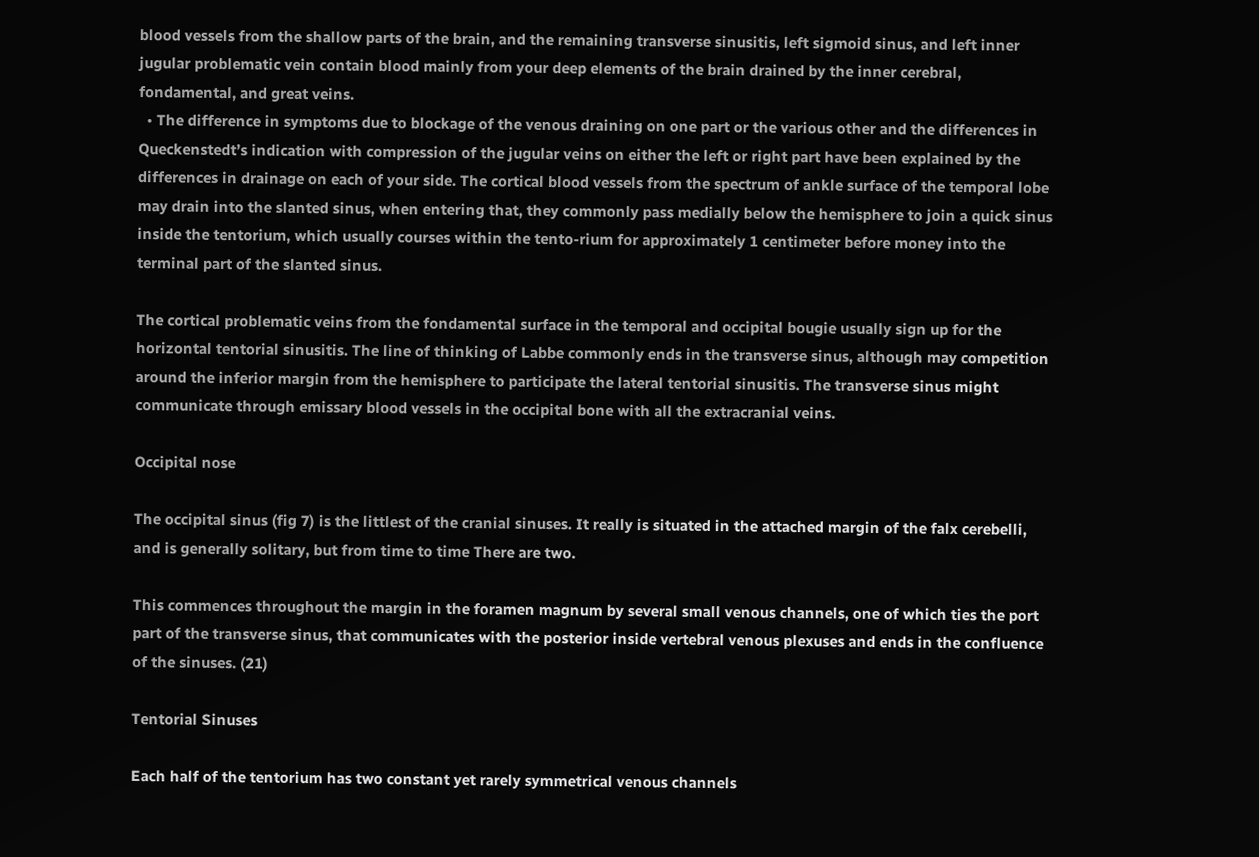blood vessels from the shallow parts of the brain, and the remaining transverse sinusitis, left sigmoid sinus, and left inner jugular problematic vein contain blood mainly from your deep elements of the brain drained by the inner cerebral, fondamental, and great veins.
  • The difference in symptoms due to blockage of the venous draining on one part or the various other and the differences in Queckenstedt’s indication with compression of the jugular veins on either the left or right part have been explained by the differences in drainage on each of your side. The cortical blood vessels from the spectrum of ankle surface of the temporal lobe may drain into the slanted sinus, when entering that, they commonly pass medially below the hemisphere to join a quick sinus inside the tentorium, which usually courses within the tento-rium for approximately 1 centimeter before money into the terminal part of the slanted sinus.

The cortical problematic veins from the fondamental surface in the temporal and occipital bougie usually sign up for the horizontal tentorial sinusitis. The line of thinking of Labbe commonly ends in the transverse sinus, although may competition around the inferior margin from the hemisphere to participate the lateral tentorial sinusitis. The transverse sinus might communicate through emissary blood vessels in the occipital bone with all the extracranial veins.

Occipital nose

The occipital sinus (fig 7) is the littlest of the cranial sinuses. It really is situated in the attached margin of the falx cerebelli, and is generally solitary, but from time to time There are two.

This commences throughout the margin in the foramen magnum by several small venous channels, one of which ties the port part of the transverse sinus, that communicates with the posterior inside vertebral venous plexuses and ends in the confluence of the sinuses. (21)

Tentorial Sinuses

Each half of the tentorium has two constant yet rarely symmetrical venous channels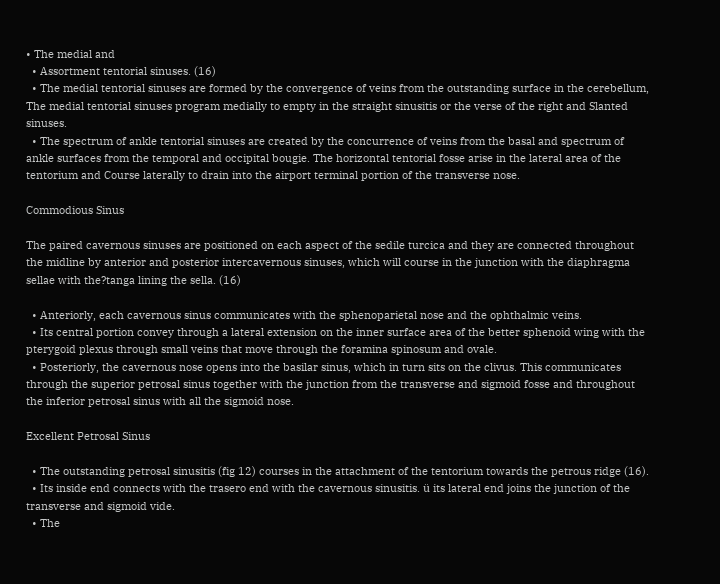• The medial and
  • Assortment tentorial sinuses. (16)
  • The medial tentorial sinuses are formed by the convergence of veins from the outstanding surface in the cerebellum, The medial tentorial sinuses program medially to empty in the straight sinusitis or the verse of the right and Slanted sinuses.
  • The spectrum of ankle tentorial sinuses are created by the concurrence of veins from the basal and spectrum of ankle surfaces from the temporal and occipital bougie. The horizontal tentorial fosse arise in the lateral area of the tentorium and Course laterally to drain into the airport terminal portion of the transverse nose.

Commodious Sinus

The paired cavernous sinuses are positioned on each aspect of the sedile turcica and they are connected throughout the midline by anterior and posterior intercavernous sinuses, which will course in the junction with the diaphragma sellae with the?tanga lining the sella. (16)

  • Anteriorly, each cavernous sinus communicates with the sphenoparietal nose and the ophthalmic veins.
  • Its central portion convey through a lateral extension on the inner surface area of the better sphenoid wing with the pterygoid plexus through small veins that move through the foramina spinosum and ovale.
  • Posteriorly, the cavernous nose opens into the basilar sinus, which in turn sits on the clivus. This communicates through the superior petrosal sinus together with the junction from the transverse and sigmoid fosse and throughout the inferior petrosal sinus with all the sigmoid nose.

Excellent Petrosal Sinus

  • The outstanding petrosal sinusitis (fig 12) courses in the attachment of the tentorium towards the petrous ridge (16).
  • Its inside end connects with the trasero end with the cavernous sinusitis. ü its lateral end joins the junction of the transverse and sigmoid vide.
  • The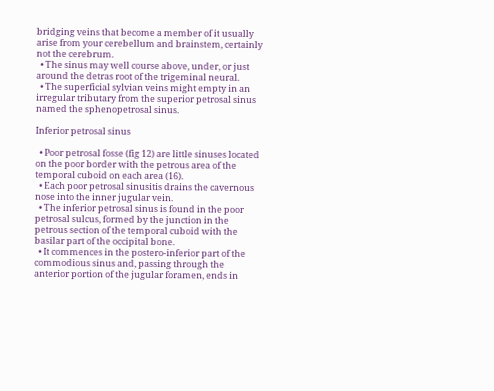bridging veins that become a member of it usually arise from your cerebellum and brainstem, certainly not the cerebrum.
  • The sinus may well course above, under, or just around the detras root of the trigeminal neural.
  • The superficial sylvian veins might empty in an irregular tributary from the superior petrosal sinus named the sphenopetrosal sinus.

Inferior petrosal sinus

  • Poor petrosal fosse (fig 12) are little sinuses located on the poor border with the petrous area of the temporal cuboid on each area (16).
  • Each poor petrosal sinusitis drains the cavernous nose into the inner jugular vein.
  • The inferior petrosal sinus is found in the poor petrosal sulcus, formed by the junction in the petrous section of the temporal cuboid with the basilar part of the occipital bone.
  • It commences in the postero-inferior part of the commodious sinus and, passing through the anterior portion of the jugular foramen, ends in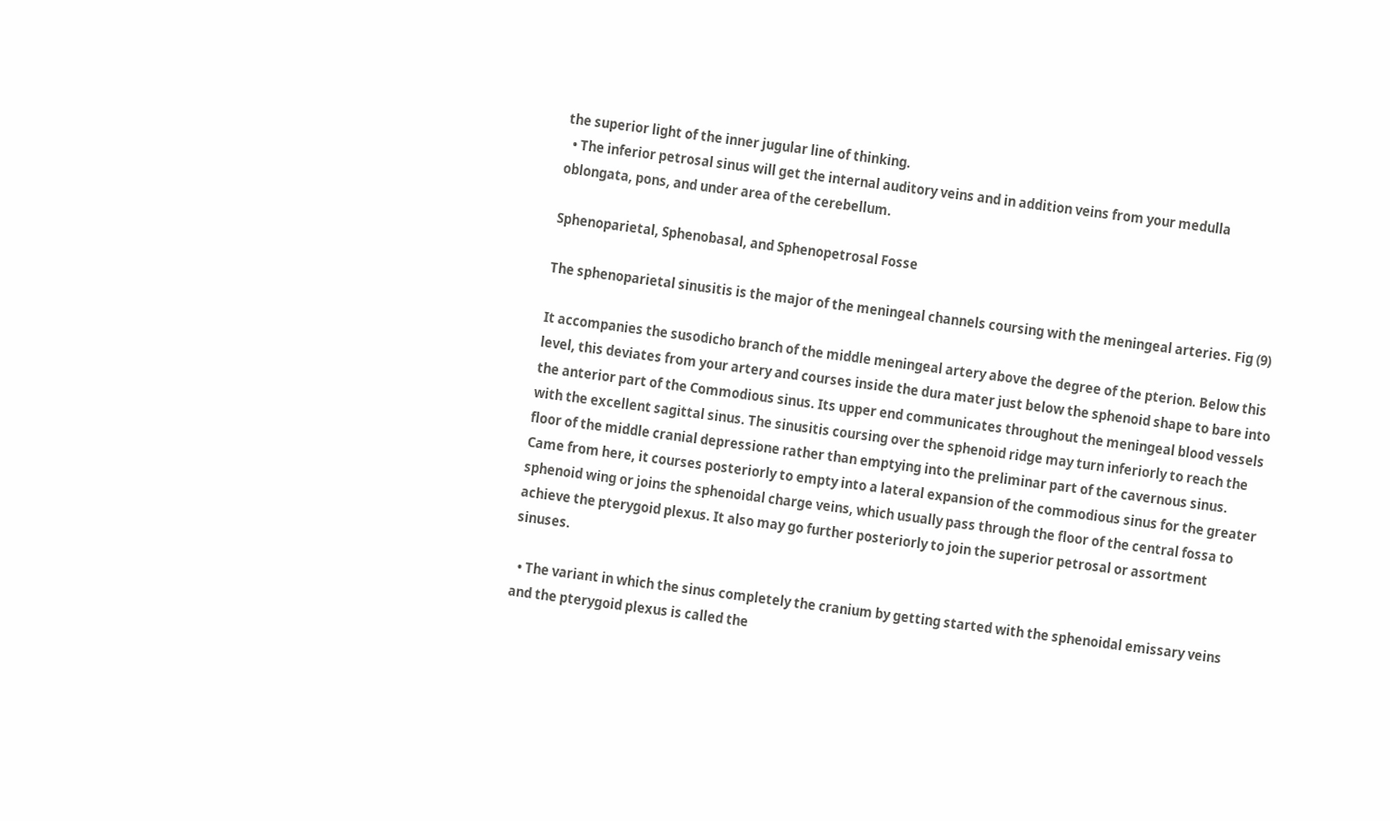the superior light of the inner jugular line of thinking.
  • The inferior petrosal sinus will get the internal auditory veins and in addition veins from your medulla oblongata, pons, and under area of the cerebellum.

Sphenoparietal, Sphenobasal, and Sphenopetrosal Fosse

The sphenoparietal sinusitis is the major of the meningeal channels coursing with the meningeal arteries. Fig (9)

It accompanies the susodicho branch of the middle meningeal artery above the degree of the pterion. Below this level, this deviates from your artery and courses inside the dura mater just below the sphenoid shape to bare into the anterior part of the Commodious sinus. Its upper end communicates throughout the meningeal blood vessels with the excellent sagittal sinus. The sinusitis coursing over the sphenoid ridge may turn inferiorly to reach the floor of the middle cranial depressione rather than emptying into the preliminar part of the cavernous sinus. Came from here, it courses posteriorly to empty into a lateral expansion of the commodious sinus for the greater sphenoid wing or joins the sphenoidal charge veins, which usually pass through the floor of the central fossa to achieve the pterygoid plexus. It also may go further posteriorly to join the superior petrosal or assortment sinuses.

  • The variant in which the sinus completely the cranium by getting started with the sphenoidal emissary veins and the pterygoid plexus is called the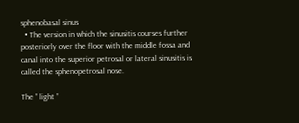sphenobasal sinus
  • The version in which the sinusitis courses further posteriorly over the floor with the middle fossa and canal into the superior petrosal or lateral sinusitis is called the sphenopetrosal nose.

The ” light ”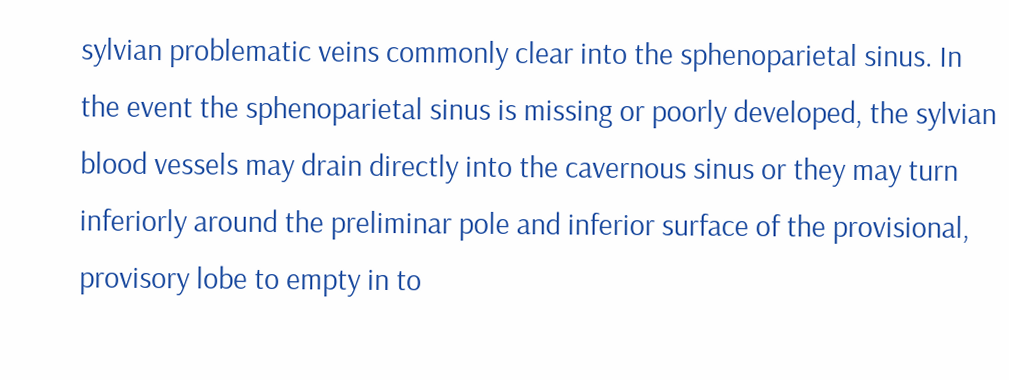sylvian problematic veins commonly clear into the sphenoparietal sinus. In the event the sphenoparietal sinus is missing or poorly developed, the sylvian blood vessels may drain directly into the cavernous sinus or they may turn inferiorly around the preliminar pole and inferior surface of the provisional, provisory lobe to empty in to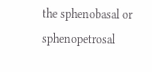the sphenobasal or sphenopetrosal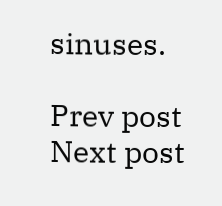sinuses.

Prev post Next post